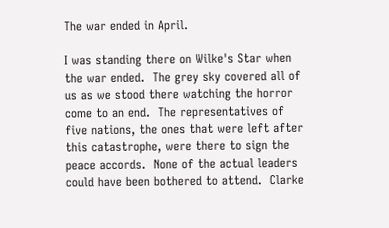The war ended in April.

I was standing there on Wilke's Star when the war ended.  The grey sky covered all of us as we stood there watching the horror come to an end.  The representatives of five nations, the ones that were left after this catastrophe, were there to sign the peace accords.  None of the actual leaders could have been bothered to attend.  Clarke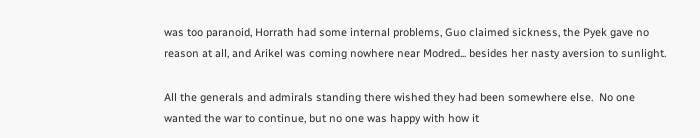was too paranoid, Horrath had some internal problems, Guo claimed sickness, the Pyek gave no reason at all, and Arikel was coming nowhere near Modred... besides her nasty aversion to sunlight.

All the generals and admirals standing there wished they had been somewhere else.  No one wanted the war to continue, but no one was happy with how it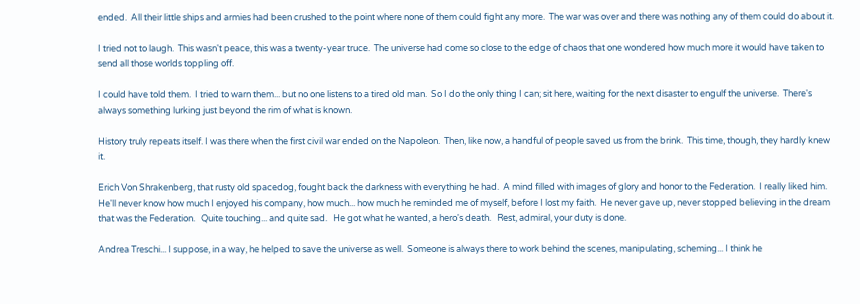ended.  All their little ships and armies had been crushed to the point where none of them could fight any more.  The war was over and there was nothing any of them could do about it.

I tried not to laugh.  This wasn't peace, this was a twenty-year truce.  The universe had come so close to the edge of chaos that one wondered how much more it would have taken to send all those worlds toppling off.

I could have told them.  I tried to warn them... but no one listens to a tired old man.  So I do the only thing I can; sit here, waiting for the next disaster to engulf the universe.  There's always something lurking just beyond the rim of what is known.

History truly repeats itself. I was there when the first civil war ended on the Napoleon.  Then, like now, a handful of people saved us from the brink.  This time, though, they hardly knew it.

Erich Von Shrakenberg, that rusty old spacedog, fought back the darkness with everything he had.  A mind filled with images of glory and honor to the Federation.  I really liked him.  He'll never know how much I enjoyed his company, how much... how much he reminded me of myself, before I lost my faith.  He never gave up, never stopped believing in the dream that was the Federation.   Quite touching... and quite sad.   He got what he wanted, a hero's death.   Rest, admiral, your duty is done.

Andrea Treschi... I suppose, in a way, he helped to save the universe as well.  Someone is always there to work behind the scenes, manipulating, scheming... I think he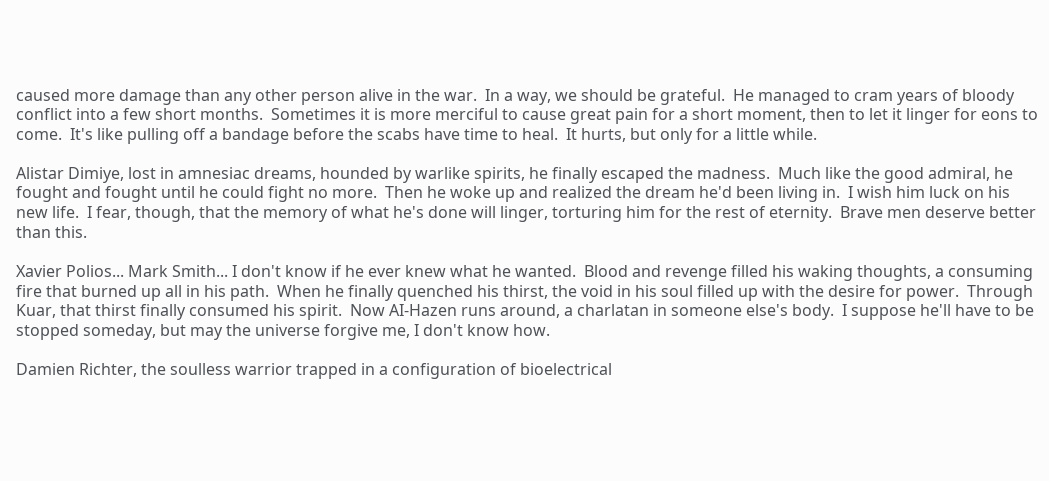caused more damage than any other person alive in the war.  In a way, we should be grateful.  He managed to cram years of bloody conflict into a few short months.  Sometimes it is more merciful to cause great pain for a short moment, then to let it linger for eons to come.  It's like pulling off a bandage before the scabs have time to heal.  It hurts, but only for a little while.

Alistar Dimiye, lost in amnesiac dreams, hounded by warlike spirits, he finally escaped the madness.  Much like the good admiral, he fought and fought until he could fight no more.  Then he woke up and realized the dream he'd been living in.  I wish him luck on his new life.  I fear, though, that the memory of what he's done will linger, torturing him for the rest of eternity.  Brave men deserve better than this.

Xavier Polios... Mark Smith... I don't know if he ever knew what he wanted.  Blood and revenge filled his waking thoughts, a consuming fire that burned up all in his path.  When he finally quenched his thirst, the void in his soul filled up with the desire for power.  Through Kuar, that thirst finally consumed his spirit.  Now AI-Hazen runs around, a charlatan in someone else's body.  I suppose he'll have to be stopped someday, but may the universe forgive me, I don't know how.

Damien Richter, the soulless warrior trapped in a configuration of bioelectrical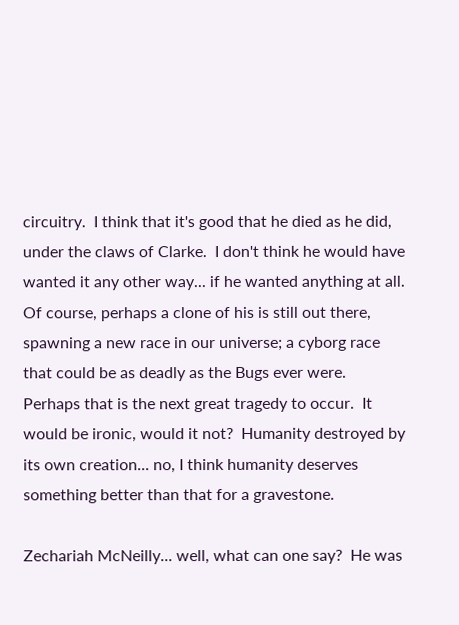circuitry.  I think that it's good that he died as he did, under the claws of Clarke.  I don't think he would have wanted it any other way... if he wanted anything at all.  Of course, perhaps a clone of his is still out there, spawning a new race in our universe; a cyborg race that could be as deadly as the Bugs ever were.  Perhaps that is the next great tragedy to occur.  It would be ironic, would it not?  Humanity destroyed by its own creation... no, I think humanity deserves something better than that for a gravestone.

Zechariah McNeilly... well, what can one say?  He was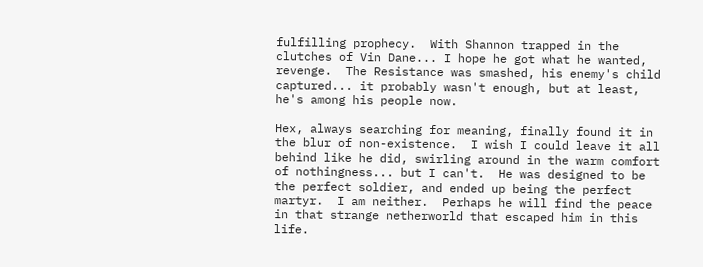fulfilling prophecy.  With Shannon trapped in the clutches of Vin Dane... I hope he got what he wanted, revenge.  The Resistance was smashed, his enemy's child captured... it probably wasn't enough, but at least, he's among his people now.

Hex, always searching for meaning, finally found it in the blur of non-existence.  I wish I could leave it all behind like he did, swirling around in the warm comfort of nothingness... but I can't.  He was designed to be the perfect soldier, and ended up being the perfect martyr.  I am neither.  Perhaps he will find the peace in that strange netherworld that escaped him in this life.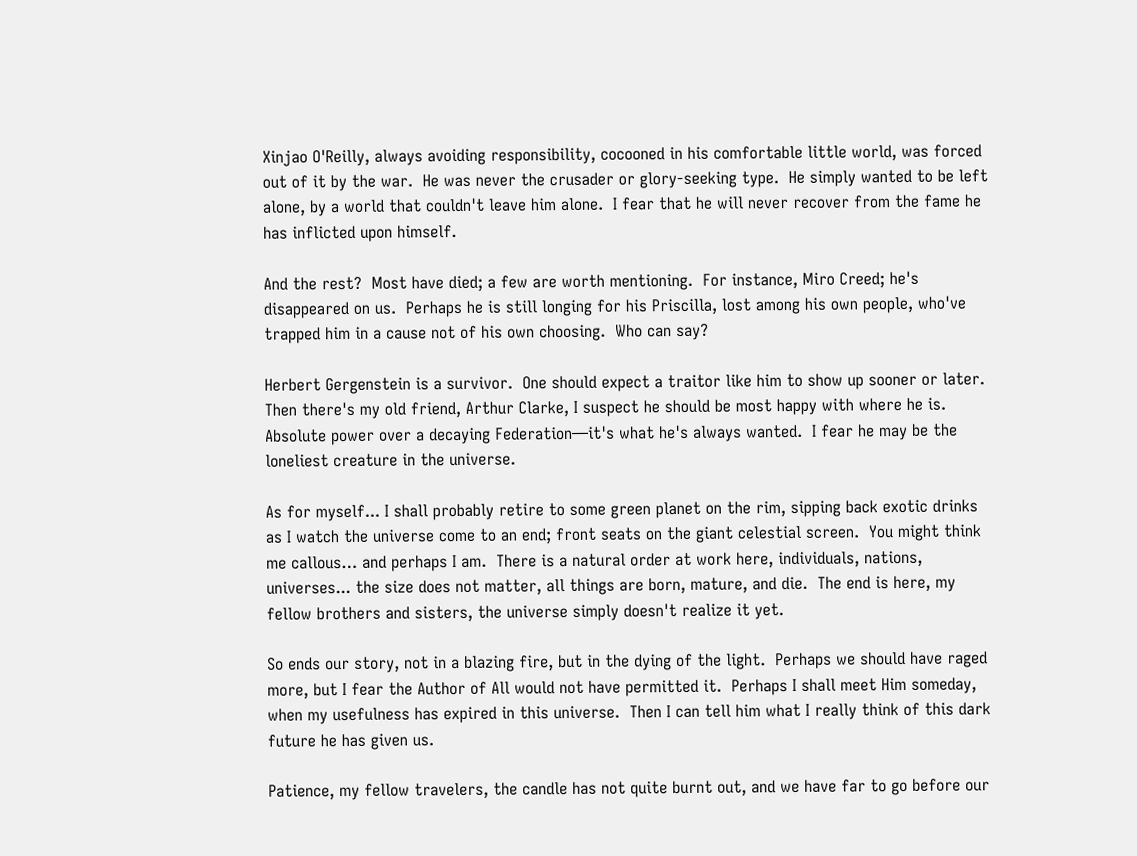Xinjao O'Reilly, always avoiding responsibility, cocooned in his comfortable little world, was forced out of it by the war.  He was never the crusader or glory-seeking type.  He simply wanted to be left alone, by a world that couldn't leave him alone.  I fear that he will never recover from the fame he has inflicted upon himself.

And the rest?  Most have died; a few are worth mentioning.  For instance, Miro Creed; he's disappeared on us.  Perhaps he is still longing for his Priscilla, lost among his own people, who've trapped him in a cause not of his own choosing.  Who can say?

Herbert Gergenstein is a survivor.  One should expect a traitor like him to show up sooner or later.  Then there's my old friend, Arthur Clarke, I suspect he should be most happy with where he is.  Absolute power over a decaying Federation—it's what he's always wanted.  I fear he may be the loneliest creature in the universe.

As for myself... I shall probably retire to some green planet on the rim, sipping back exotic drinks as I watch the universe come to an end; front seats on the giant celestial screen.  You might think me callous… and perhaps I am.  There is a natural order at work here, individuals, nations, universes... the size does not matter, all things are born, mature, and die.  The end is here, my fellow brothers and sisters, the universe simply doesn't realize it yet.

So ends our story, not in a blazing fire, but in the dying of the light.  Perhaps we should have raged more, but I fear the Author of All would not have permitted it.  Perhaps I shall meet Him someday, when my usefulness has expired in this universe.  Then I can tell him what I really think of this dark future he has given us.

Patience, my fellow travelers, the candle has not quite burnt out, and we have far to go before our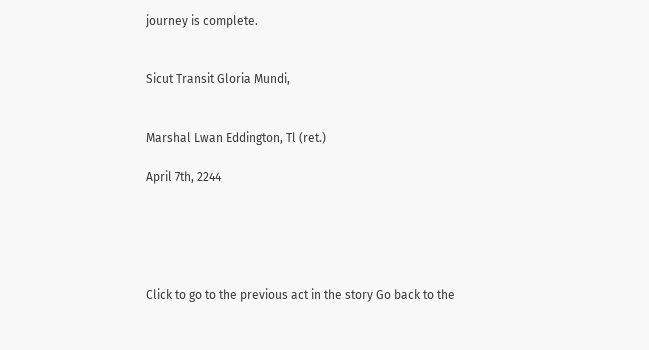journey is complete.


Sicut Transit Gloria Mundi,


Marshal Lwan Eddington, Tl (ret.)

April 7th, 2244





Click to go to the previous act in the story Go back to the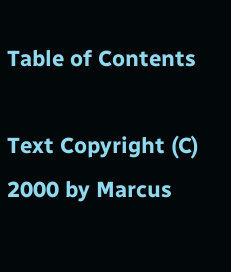Table of Contents

Text Copyright (C) 2000 by Marcus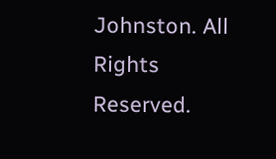Johnston. All Rights Reserved.